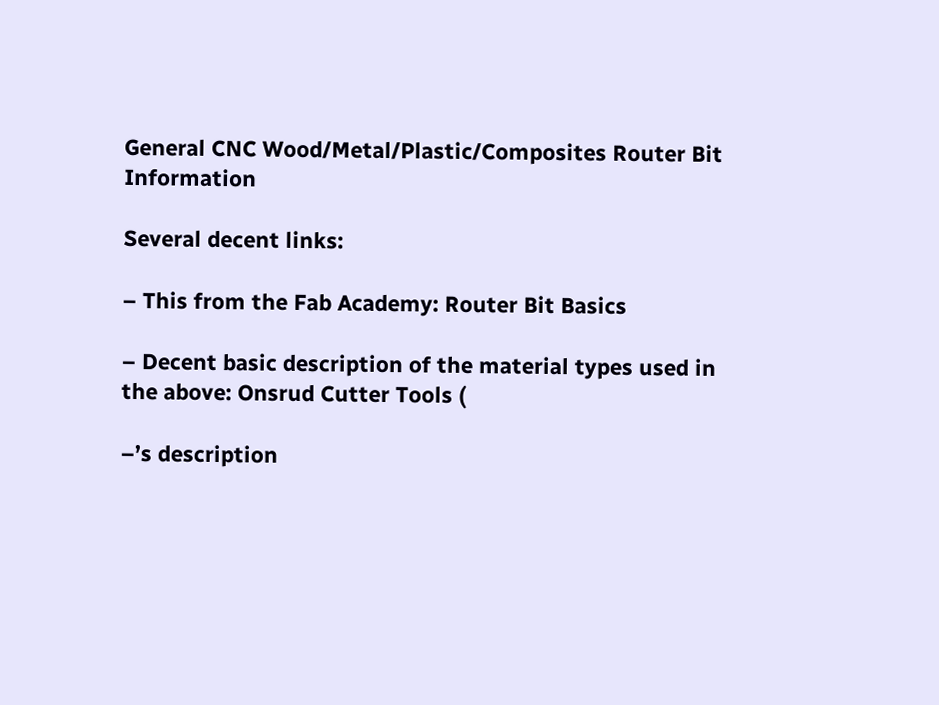General CNC Wood/Metal/Plastic/Composites Router Bit Information

Several decent links:

– This from the Fab Academy: Router Bit Basics

– Decent basic description of the material types used in the above: Onsrud Cutter Tools (

–’s description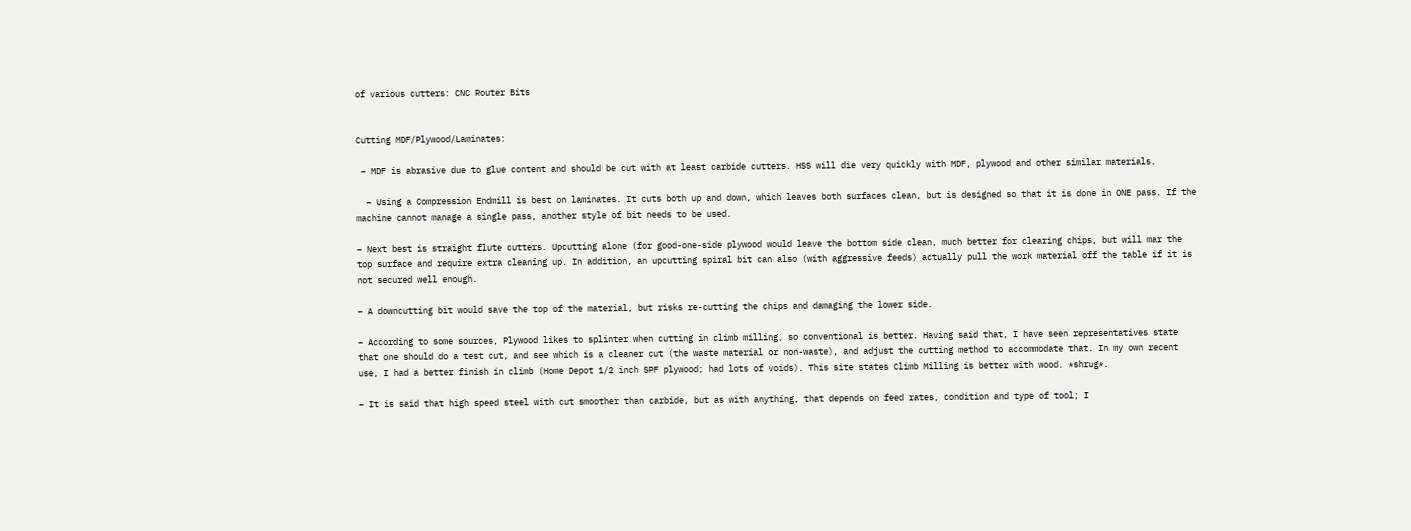of various cutters: CNC Router Bits


Cutting MDF/Plywood/Laminates:

 – MDF is abrasive due to glue content and should be cut with at least carbide cutters. HSS will die very quickly with MDF, plywood and other similar materials.

  – Using a Compression Endmill is best on laminates. It cuts both up and down, which leaves both surfaces clean, but is designed so that it is done in ONE pass. If the machine cannot manage a single pass, another style of bit needs to be used.

– Next best is straight flute cutters. Upcutting alone (for good-one-side plywood would leave the bottom side clean, much better for clearing chips, but will mar the top surface and require extra cleaning up. In addition, an upcutting spiral bit can also (with aggressive feeds) actually pull the work material off the table if it is not secured well enough.

– A downcutting bit would save the top of the material, but risks re-cutting the chips and damaging the lower side.

– According to some sources, Plywood likes to splinter when cutting in climb milling, so conventional is better. Having said that, I have seen representatives state that one should do a test cut, and see which is a cleaner cut (the waste material or non-waste), and adjust the cutting method to accommodate that. In my own recent use, I had a better finish in climb (Home Depot 1/2 inch SPF plywood; had lots of voids). This site states Climb Milling is better with wood. *shrug*.

– It is said that high speed steel with cut smoother than carbide, but as with anything, that depends on feed rates, condition and type of tool; I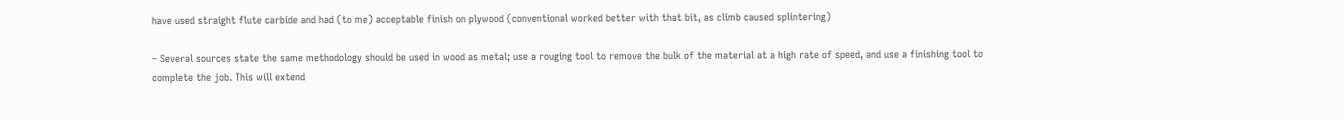have used straight flute carbide and had (to me) acceptable finish on plywood (conventional worked better with that bit, as climb caused splintering)

– Several sources state the same methodology should be used in wood as metal; use a rouging tool to remove the bulk of the material at a high rate of speed, and use a finishing tool to complete the job. This will extend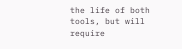the life of both tools, but will require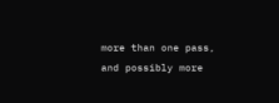more than one pass, and possibly more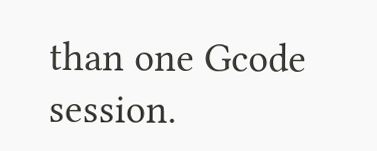than one Gcode session.